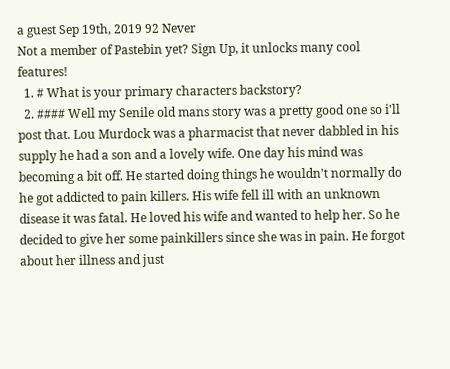a guest Sep 19th, 2019 92 Never
Not a member of Pastebin yet? Sign Up, it unlocks many cool features!
  1. # What is your primary characters backstory?
  2. #### Well my Senile old mans story was a pretty good one so i'll post that. Lou Murdock was a pharmacist that never dabbled in his supply he had a son and a lovely wife. One day his mind was becoming a bit off. He started doing things he wouldn't normally do he got addicted to pain killers. His wife fell ill with an unknown disease it was fatal. He loved his wife and wanted to help her. So he decided to give her some painkillers since she was in pain. He forgot about her illness and just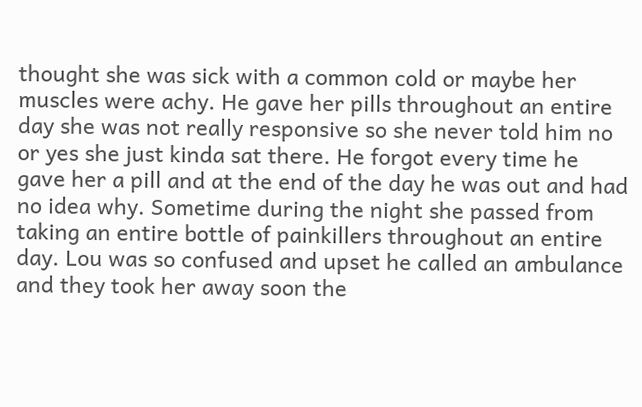thought she was sick with a common cold or maybe her muscles were achy. He gave her pills throughout an entire day she was not really responsive so she never told him no or yes she just kinda sat there. He forgot every time he gave her a pill and at the end of the day he was out and had no idea why. Sometime during the night she passed from taking an entire bottle of painkillers throughout an entire day. Lou was so confused and upset he called an ambulance and they took her away soon the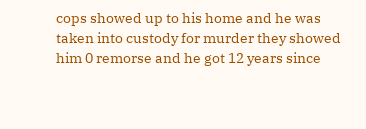cops showed up to his home and he was taken into custody for murder they showed him 0 remorse and he got 12 years since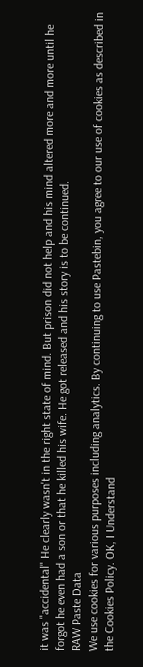it was "accidental" He clearly wasn't in the right state of mind. But prison did not help and his mind altered more and more until he forgot he even had a son or that he killed his wife. He got released and his story is to be continued.
RAW Paste Data
We use cookies for various purposes including analytics. By continuing to use Pastebin, you agree to our use of cookies as described in the Cookies Policy. OK, I Understand